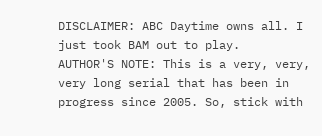DISCLAIMER: ABC Daytime owns all. I just took BAM out to play.
AUTHOR'S NOTE: This is a very, very, very long serial that has been in progress since 2005. So, stick with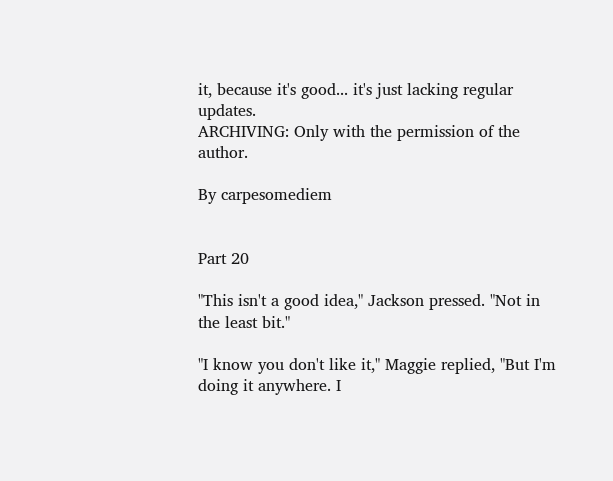it, because it's good... it's just lacking regular updates.
ARCHIVING: Only with the permission of the author.

By carpesomediem


Part 20

"This isn't a good idea," Jackson pressed. "Not in the least bit."

"I know you don't like it," Maggie replied, "But I'm doing it anywhere. I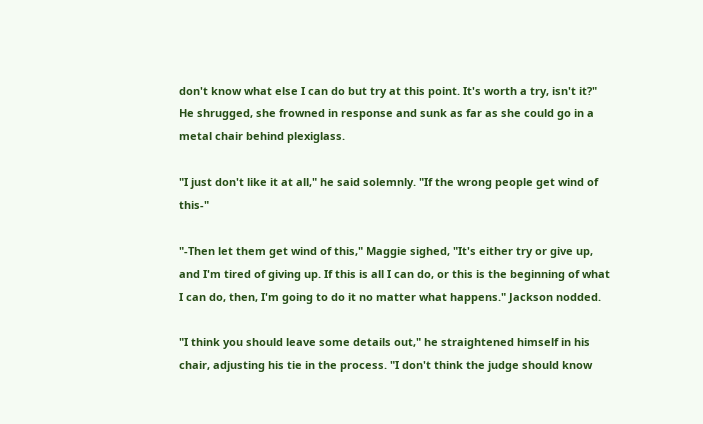don't know what else I can do but try at this point. It's worth a try, isn't it?" He shrugged, she frowned in response and sunk as far as she could go in a metal chair behind plexiglass.

"I just don't like it at all," he said solemnly. "If the wrong people get wind of this-"

"-Then let them get wind of this," Maggie sighed, "It's either try or give up, and I'm tired of giving up. If this is all I can do, or this is the beginning of what I can do, then, I'm going to do it no matter what happens." Jackson nodded.

"I think you should leave some details out," he straightened himself in his chair, adjusting his tie in the process. "I don't think the judge should know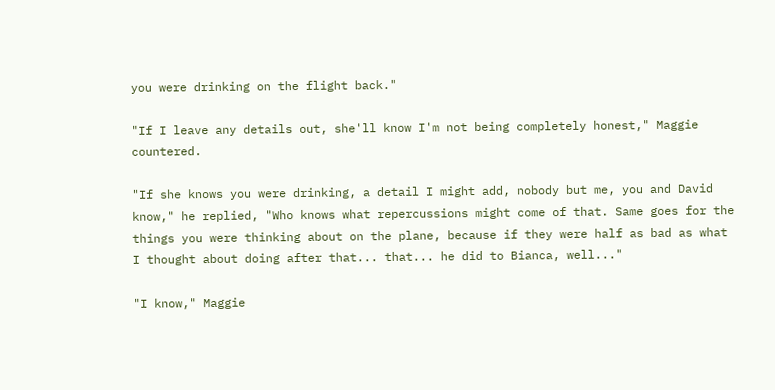you were drinking on the flight back."

"If I leave any details out, she'll know I'm not being completely honest," Maggie countered.

"If she knows you were drinking, a detail I might add, nobody but me, you and David know," he replied, "Who knows what repercussions might come of that. Same goes for the things you were thinking about on the plane, because if they were half as bad as what I thought about doing after that... that... he did to Bianca, well..."

"I know," Maggie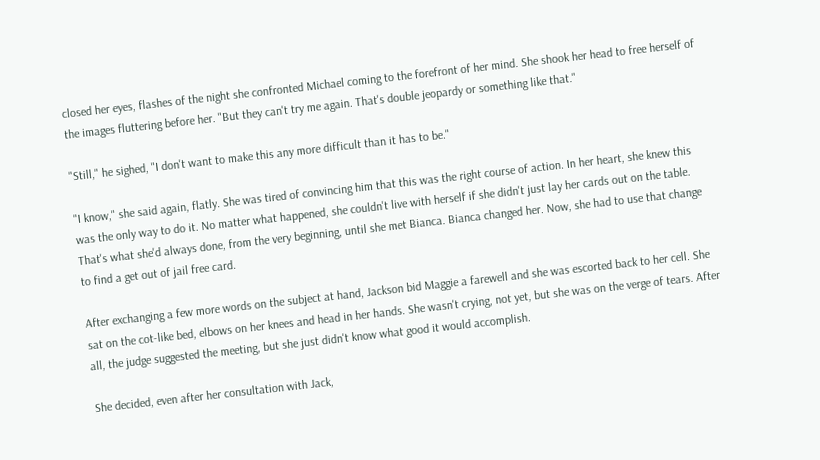closed her eyes, flashes of the night she confronted Michael coming to the forefront of her mind. She shook her head to free herself of the images fluttering before her. "But they can't try me again. That's double jeopardy or something like that."

"Still," he sighed, "I don't want to make this any more difficult than it has to be."

"I know," she said again, flatly. She was tired of convincing him that this was the right course of action. In her heart, she knew this was the only way to do it. No matter what happened, she couldn't live with herself if she didn't just lay her cards out on the table. That's what she'd always done, from the very beginning, until she met Bianca. Bianca changed her. Now, she had to use that change to find a get out of jail free card.

After exchanging a few more words on the subject at hand, Jackson bid Maggie a farewell and she was escorted back to her cell. She sat on the cot-like bed, elbows on her knees and head in her hands. She wasn't crying, not yet, but she was on the verge of tears. After all, the judge suggested the meeting, but she just didn't know what good it would accomplish.

She decided, even after her consultation with Jack,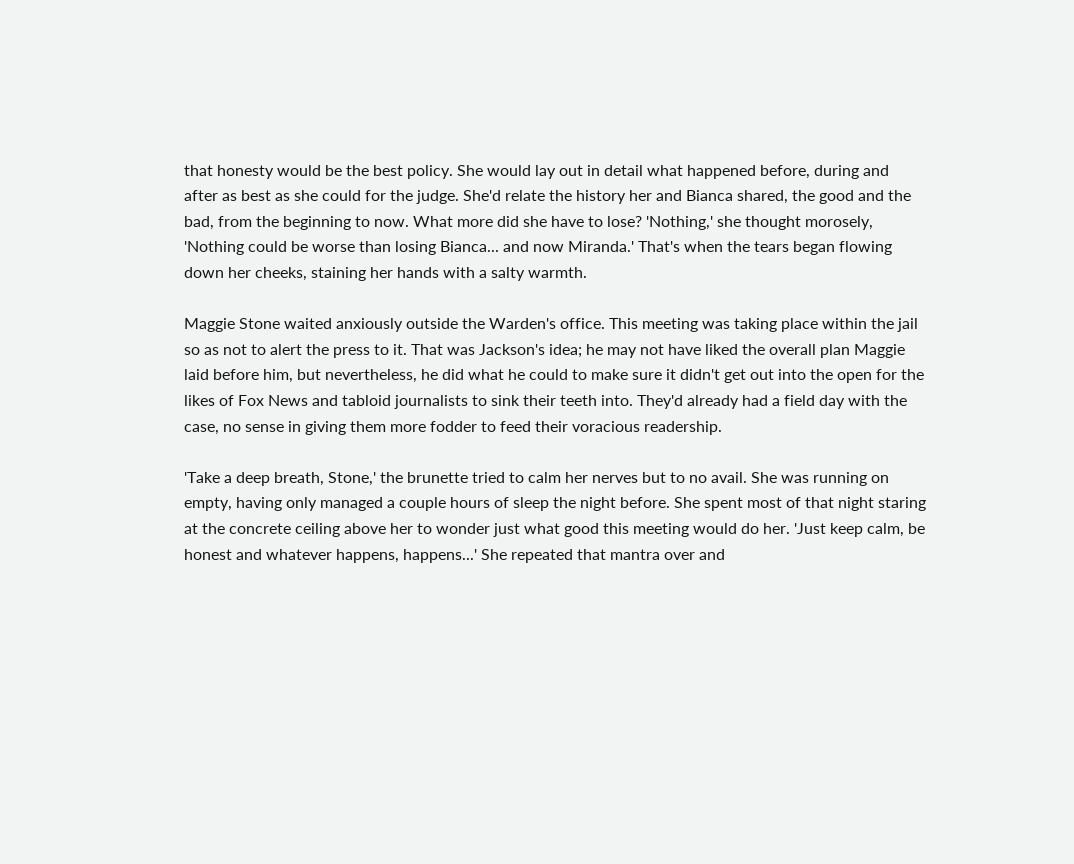that honesty would be the best policy. She would lay out in detail what happened before, during and after as best as she could for the judge. She'd relate the history her and Bianca shared, the good and the bad, from the beginning to now. What more did she have to lose? 'Nothing,' she thought morosely, 'Nothing could be worse than losing Bianca... and now Miranda.' That's when the tears began flowing down her cheeks, staining her hands with a salty warmth.

Maggie Stone waited anxiously outside the Warden's office. This meeting was taking place within the jail so as not to alert the press to it. That was Jackson's idea; he may not have liked the overall plan Maggie laid before him, but nevertheless, he did what he could to make sure it didn't get out into the open for the likes of Fox News and tabloid journalists to sink their teeth into. They'd already had a field day with the case, no sense in giving them more fodder to feed their voracious readership.

'Take a deep breath, Stone,' the brunette tried to calm her nerves but to no avail. She was running on empty, having only managed a couple hours of sleep the night before. She spent most of that night staring at the concrete ceiling above her to wonder just what good this meeting would do her. 'Just keep calm, be honest and whatever happens, happens...' She repeated that mantra over and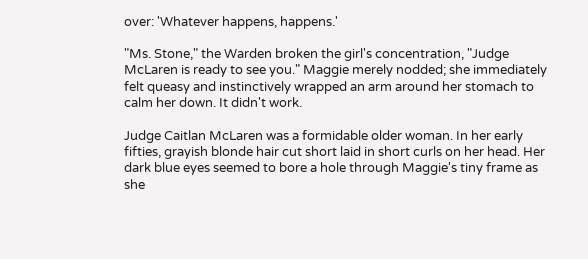over: 'Whatever happens, happens.'

"Ms. Stone," the Warden broken the girl's concentration, "Judge McLaren is ready to see you." Maggie merely nodded; she immediately felt queasy and instinctively wrapped an arm around her stomach to calm her down. It didn't work.

Judge Caitlan McLaren was a formidable older woman. In her early fifties, grayish blonde hair cut short laid in short curls on her head. Her dark blue eyes seemed to bore a hole through Maggie's tiny frame as she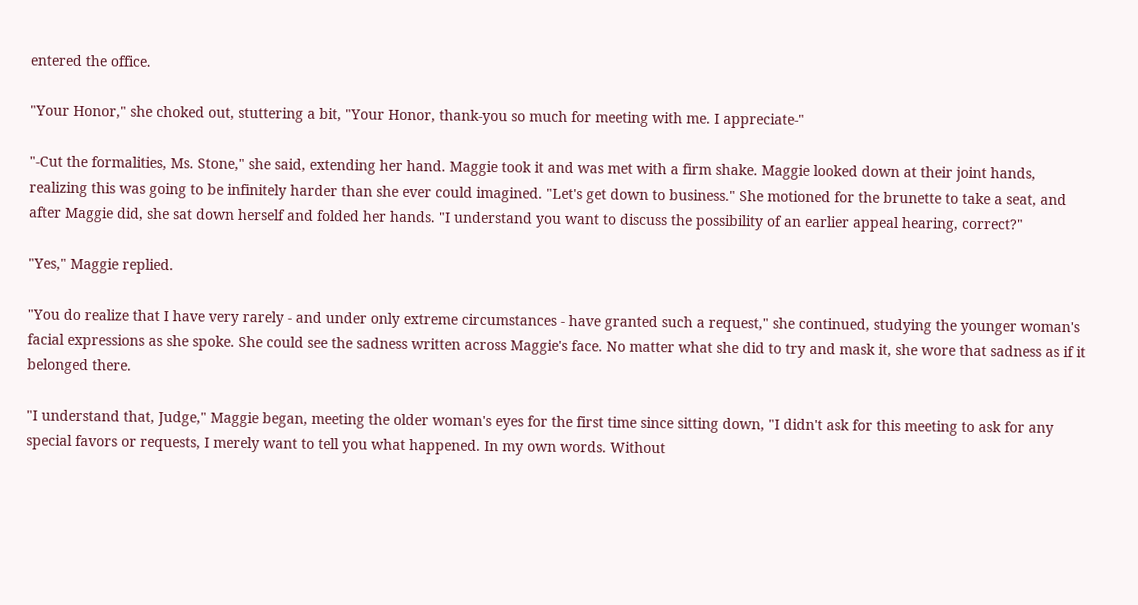entered the office.

"Your Honor," she choked out, stuttering a bit, "Your Honor, thank-you so much for meeting with me. I appreciate-"

"-Cut the formalities, Ms. Stone," she said, extending her hand. Maggie took it and was met with a firm shake. Maggie looked down at their joint hands, realizing this was going to be infinitely harder than she ever could imagined. "Let's get down to business." She motioned for the brunette to take a seat, and after Maggie did, she sat down herself and folded her hands. "I understand you want to discuss the possibility of an earlier appeal hearing, correct?"

"Yes," Maggie replied.

"You do realize that I have very rarely - and under only extreme circumstances - have granted such a request," she continued, studying the younger woman's facial expressions as she spoke. She could see the sadness written across Maggie's face. No matter what she did to try and mask it, she wore that sadness as if it belonged there.

"I understand that, Judge," Maggie began, meeting the older woman's eyes for the first time since sitting down, "I didn't ask for this meeting to ask for any special favors or requests, I merely want to tell you what happened. In my own words. Without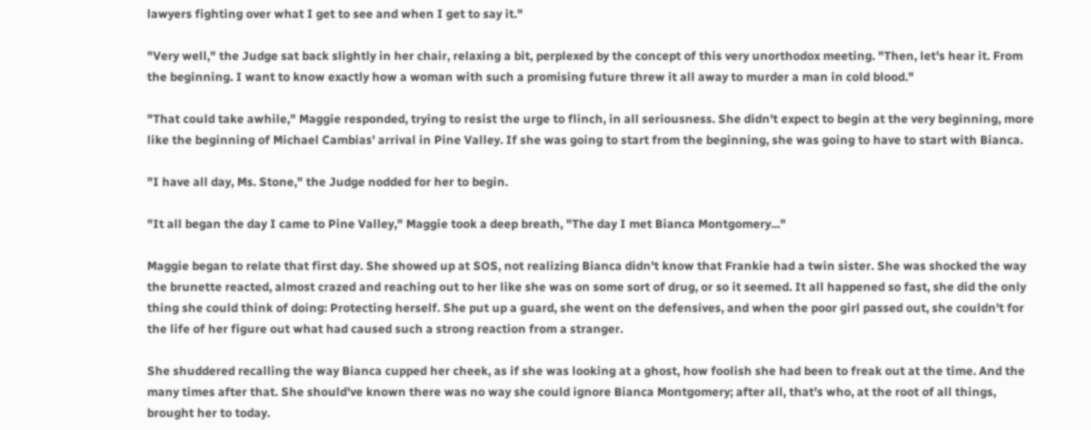lawyers fighting over what I get to see and when I get to say it."

"Very well," the Judge sat back slightly in her chair, relaxing a bit, perplexed by the concept of this very unorthodox meeting. "Then, let's hear it. From the beginning. I want to know exactly how a woman with such a promising future threw it all away to murder a man in cold blood."

"That could take awhile," Maggie responded, trying to resist the urge to flinch, in all seriousness. She didn't expect to begin at the very beginning, more like the beginning of Michael Cambias' arrival in Pine Valley. If she was going to start from the beginning, she was going to have to start with Bianca.

"I have all day, Ms. Stone," the Judge nodded for her to begin.

"It all began the day I came to Pine Valley," Maggie took a deep breath, "The day I met Bianca Montgomery..."

Maggie began to relate that first day. She showed up at SOS, not realizing Bianca didn't know that Frankie had a twin sister. She was shocked the way the brunette reacted, almost crazed and reaching out to her like she was on some sort of drug, or so it seemed. It all happened so fast, she did the only thing she could think of doing: Protecting herself. She put up a guard, she went on the defensives, and when the poor girl passed out, she couldn't for the life of her figure out what had caused such a strong reaction from a stranger.

She shuddered recalling the way Bianca cupped her cheek, as if she was looking at a ghost, how foolish she had been to freak out at the time. And the many times after that. She should've known there was no way she could ignore Bianca Montgomery; after all, that's who, at the root of all things, brought her to today.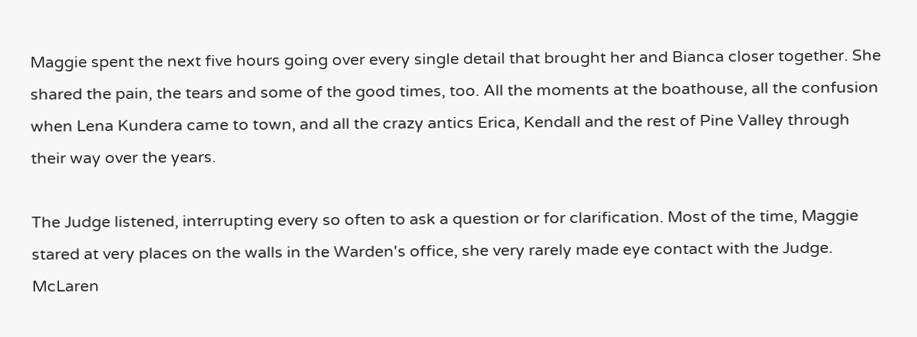Maggie spent the next five hours going over every single detail that brought her and Bianca closer together. She shared the pain, the tears and some of the good times, too. All the moments at the boathouse, all the confusion when Lena Kundera came to town, and all the crazy antics Erica, Kendall and the rest of Pine Valley through their way over the years.

The Judge listened, interrupting every so often to ask a question or for clarification. Most of the time, Maggie stared at very places on the walls in the Warden's office, she very rarely made eye contact with the Judge. McLaren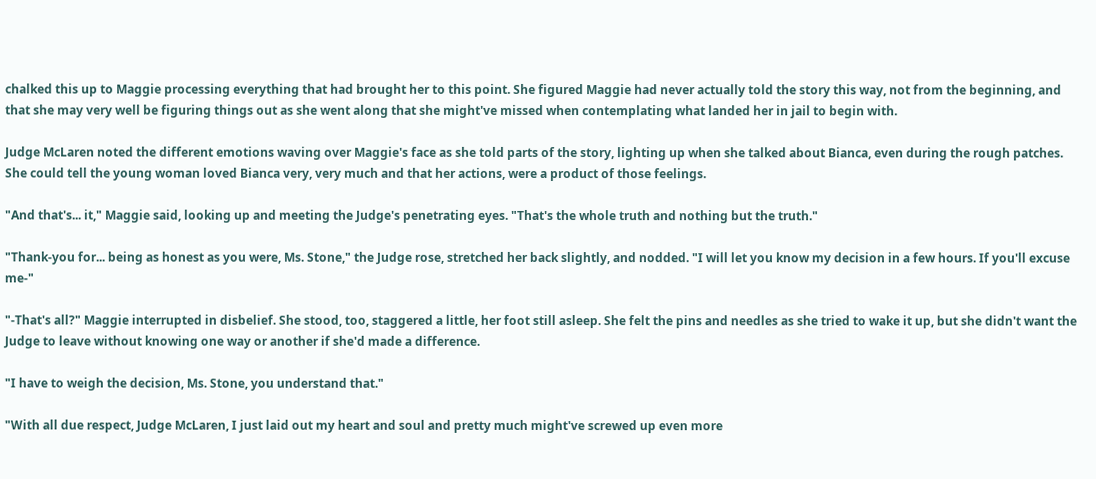chalked this up to Maggie processing everything that had brought her to this point. She figured Maggie had never actually told the story this way, not from the beginning, and that she may very well be figuring things out as she went along that she might've missed when contemplating what landed her in jail to begin with.

Judge McLaren noted the different emotions waving over Maggie's face as she told parts of the story, lighting up when she talked about Bianca, even during the rough patches. She could tell the young woman loved Bianca very, very much and that her actions, were a product of those feelings.

"And that's... it," Maggie said, looking up and meeting the Judge's penetrating eyes. "That's the whole truth and nothing but the truth."

"Thank-you for... being as honest as you were, Ms. Stone," the Judge rose, stretched her back slightly, and nodded. "I will let you know my decision in a few hours. If you'll excuse me-"

"-That's all?" Maggie interrupted in disbelief. She stood, too, staggered a little, her foot still asleep. She felt the pins and needles as she tried to wake it up, but she didn't want the Judge to leave without knowing one way or another if she'd made a difference.

"I have to weigh the decision, Ms. Stone, you understand that."

"With all due respect, Judge McLaren, I just laid out my heart and soul and pretty much might've screwed up even more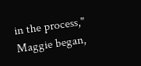in the process," Maggie began,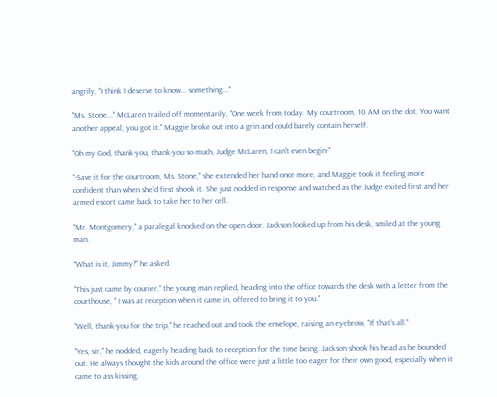angrily, "I think I deserve to know... something..."

"Ms. Stone..." McLaren trailed off momentarily, "One week from today. My courtroom, 10 AM on the dot. You want another appeal, you got it." Maggie broke out into a grin and could barely contain herself.

"Oh my God, thank-you, thank-you so much, Judge McLaren, I can't even begin-"

"-Save it for the courtroom, Ms. Stone," she extended her hand once more, and Maggie took it feeling more confident than when she'd first shook it. She just nodded in response and watched as the Judge exited first and her armed escort came back to take her to her cell.

"Mr. Montgomery," a paralegal knocked on the open door. Jackson looked up from his desk, smiled at the young man.

"What is it, Jimmy?" he asked.

"This just came by courier," the young man replied, heading into the office towards the desk with a letter from the courthouse, " I was at reception when it came in, offered to bring it to you."

"Well, thank-you for the trip," he reached out and took the envelope, raising an eyebrow, "If that's all."

"Yes, sir," he nodded, eagerly heading back to reception for the time being. Jackson shook his head as he bounded out. He always thought the kids around the office were just a little too eager for their own good, especially when it came to ass kissing.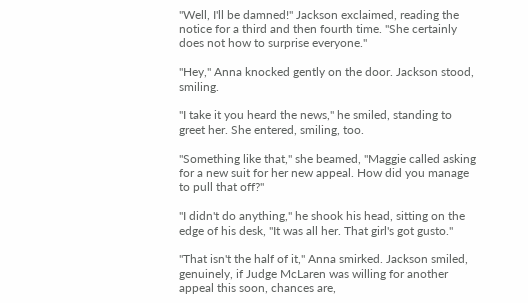"Well, I'll be damned!" Jackson exclaimed, reading the notice for a third and then fourth time. "She certainly does not how to surprise everyone."

"Hey," Anna knocked gently on the door. Jackson stood, smiling.

"I take it you heard the news," he smiled, standing to greet her. She entered, smiling, too.

"Something like that," she beamed, "Maggie called asking for a new suit for her new appeal. How did you manage to pull that off?"

"I didn't do anything," he shook his head, sitting on the edge of his desk, "It was all her. That girl's got gusto."

"That isn't the half of it," Anna smirked. Jackson smiled, genuinely, if Judge McLaren was willing for another appeal this soon, chances are,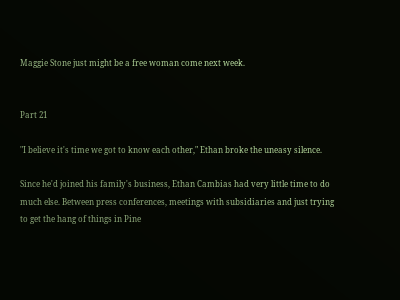Maggie Stone just might be a free woman come next week.


Part 21

"I believe it's time we got to know each other," Ethan broke the uneasy silence.

Since he'd joined his family's business, Ethan Cambias had very little time to do much else. Between press conferences, meetings with subsidiaries and just trying to get the hang of things in Pine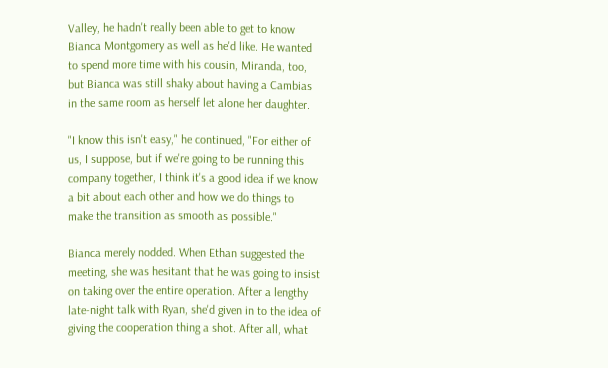Valley, he hadn't really been able to get to know Bianca Montgomery as well as he'd like. He wanted to spend more time with his cousin, Miranda, too, but Bianca was still shaky about having a Cambias in the same room as herself let alone her daughter.

"I know this isn't easy," he continued, "For either of us, I suppose, but if we're going to be running this company together, I think it's a good idea if we know a bit about each other and how we do things to make the transition as smooth as possible."

Bianca merely nodded. When Ethan suggested the meeting, she was hesitant that he was going to insist on taking over the entire operation. After a lengthy late-night talk with Ryan, she'd given in to the idea of giving the cooperation thing a shot. After all, what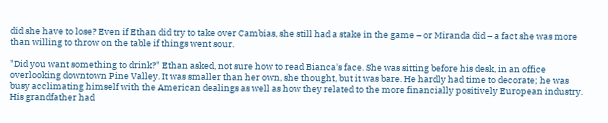did she have to lose? Even if Ethan did try to take over Cambias, she still had a stake in the game – or Miranda did – a fact she was more than willing to throw on the table if things went sour.

"Did you want something to drink?" Ethan asked, not sure how to read Bianca's face. She was sitting before his desk, in an office overlooking downtown Pine Valley. It was smaller than her own, she thought, but it was bare. He hardly had time to decorate; he was busy acclimating himself with the American dealings as well as how they related to the more financially positively European industry. His grandfather had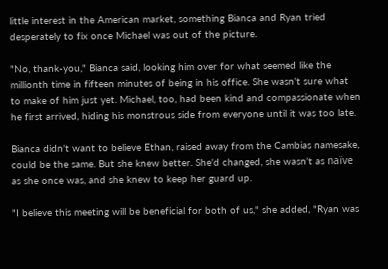little interest in the American market, something Bianca and Ryan tried desperately to fix once Michael was out of the picture.

"No, thank-you," Bianca said, looking him over for what seemed like the millionth time in fifteen minutes of being in his office. She wasn't sure what to make of him just yet. Michael, too, had been kind and compassionate when he first arrived, hiding his monstrous side from everyone until it was too late.

Bianca didn't want to believe Ethan, raised away from the Cambias namesake, could be the same. But she knew better. She'd changed, she wasn't as naïve as she once was, and she knew to keep her guard up.

"I believe this meeting will be beneficial for both of us," she added, "Ryan was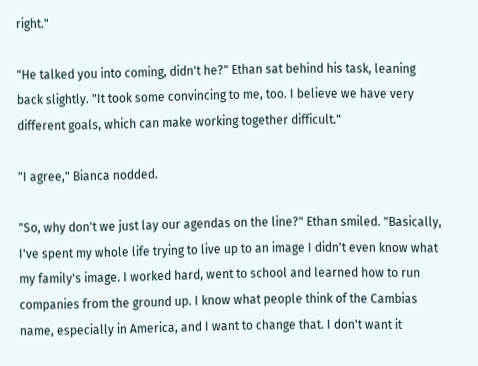right."

"He talked you into coming, didn't he?" Ethan sat behind his task, leaning back slightly. "It took some convincing to me, too. I believe we have very different goals, which can make working together difficult."

"I agree," Bianca nodded.

"So, why don't we just lay our agendas on the line?" Ethan smiled. "Basically, I've spent my whole life trying to live up to an image I didn't even know what my family's image. I worked hard, went to school and learned how to run companies from the ground up. I know what people think of the Cambias name, especially in America, and I want to change that. I don't want it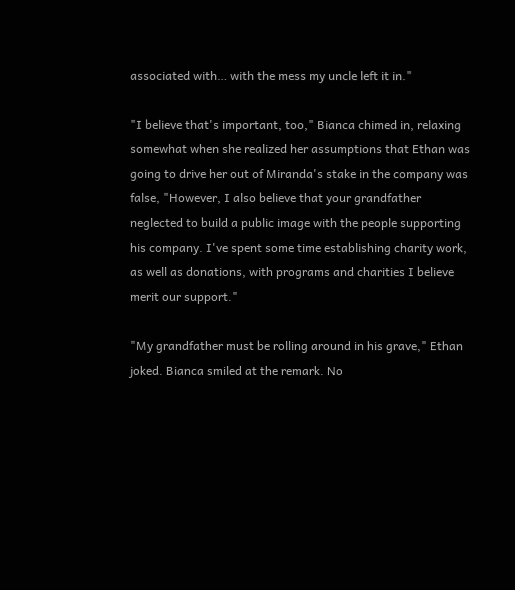associated with… with the mess my uncle left it in."

"I believe that's important, too," Bianca chimed in, relaxing somewhat when she realized her assumptions that Ethan was going to drive her out of Miranda's stake in the company was false, "However, I also believe that your grandfather neglected to build a public image with the people supporting his company. I've spent some time establishing charity work, as well as donations, with programs and charities I believe merit our support."

"My grandfather must be rolling around in his grave," Ethan joked. Bianca smiled at the remark. No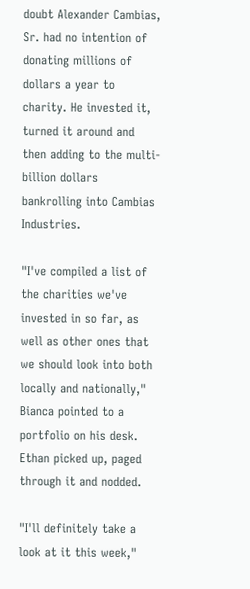doubt Alexander Cambias, Sr. had no intention of donating millions of dollars a year to charity. He invested it, turned it around and then adding to the multi-billion dollars bankrolling into Cambias Industries.

"I've compiled a list of the charities we've invested in so far, as well as other ones that we should look into both locally and nationally," Bianca pointed to a portfolio on his desk. Ethan picked up, paged through it and nodded.

"I'll definitely take a look at it this week,"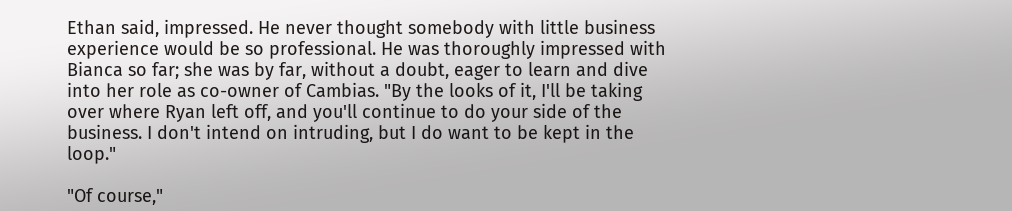Ethan said, impressed. He never thought somebody with little business experience would be so professional. He was thoroughly impressed with Bianca so far; she was by far, without a doubt, eager to learn and dive into her role as co-owner of Cambias. "By the looks of it, I'll be taking over where Ryan left off, and you'll continue to do your side of the business. I don't intend on intruding, but I do want to be kept in the loop."

"Of course,"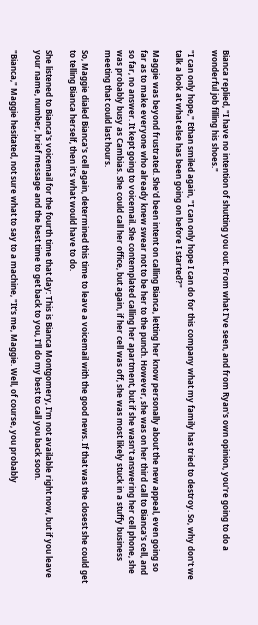Bianca replied, "I have no intention of shutting you out. From what I've seen, and from Ryan's own opinion, you're going to do a wonderful job filling his shoes."

"I can only hope," Ethan smiled again, "I can only hope I can do for this company what my family has tried to destroy. So, why don't we talk a look at what else has been going on before I started?"

Maggie was beyond frustrated. She'd been intent on calling Bianca, letting her know personally about the new appeal, even going so far as to make everyone who already knew swear not to be her to the punch. However, she was on her third call to Bianca's cell, and so far, no answer. It kept going to voicemail. She contemplated calling her apartment, but if she wasn't answering her cell phone, she was probably busy as Cambias. She could call her office, but again, if her cell was off, she was most likely stuck in a stuffy business meeting that could last hours.

So, Maggie dialed Bianca's cell again, determined this time to leave a voicemail with the good news. If that was the closest she could get to telling Bianca herself, then it's what would have to do.

She listened to Bianca's voicemail for the fourth time that day: This is Bianca Montgomery, I'm not available right now, but if you leave your name, number, brief message and the best time to get back to you, I'll do my best to call you back soon.

"Bianca," Maggie hesitated, not sure what to say to a machine, "It's me, Maggie. Well, of course, you probably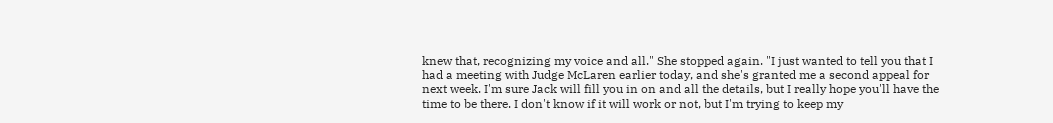knew that, recognizing my voice and all." She stopped again. "I just wanted to tell you that I had a meeting with Judge McLaren earlier today, and she's granted me a second appeal for next week. I'm sure Jack will fill you in on and all the details, but I really hope you'll have the time to be there. I don't know if it will work or not, but I'm trying to keep my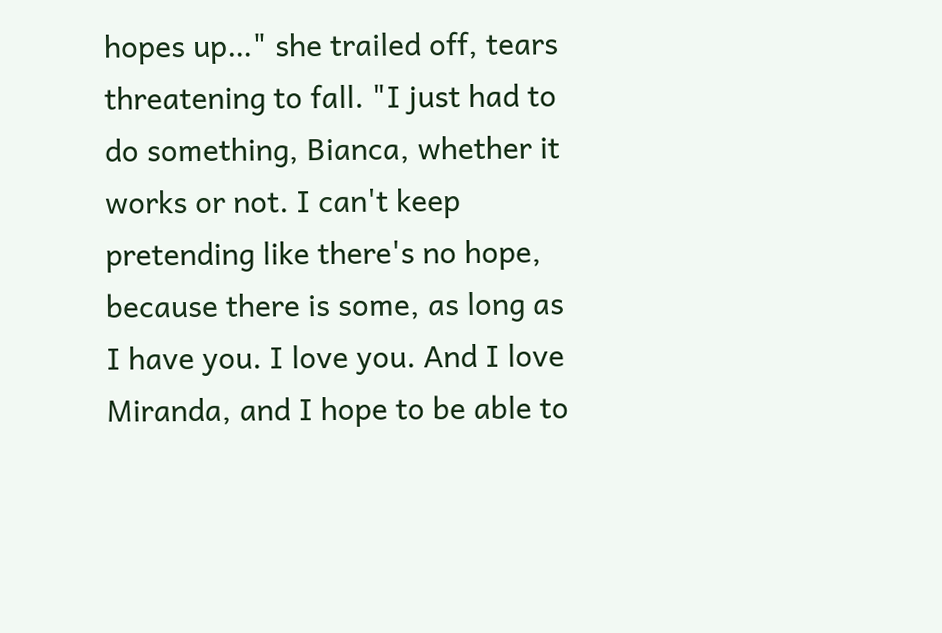hopes up…" she trailed off, tears threatening to fall. "I just had to do something, Bianca, whether it works or not. I can't keep pretending like there's no hope, because there is some, as long as I have you. I love you. And I love Miranda, and I hope to be able to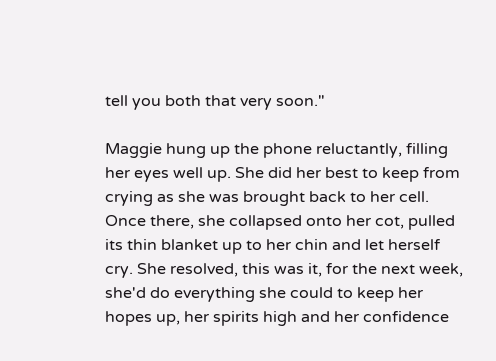tell you both that very soon."

Maggie hung up the phone reluctantly, filling her eyes well up. She did her best to keep from crying as she was brought back to her cell. Once there, she collapsed onto her cot, pulled its thin blanket up to her chin and let herself cry. She resolved, this was it, for the next week, she'd do everything she could to keep her hopes up, her spirits high and her confidence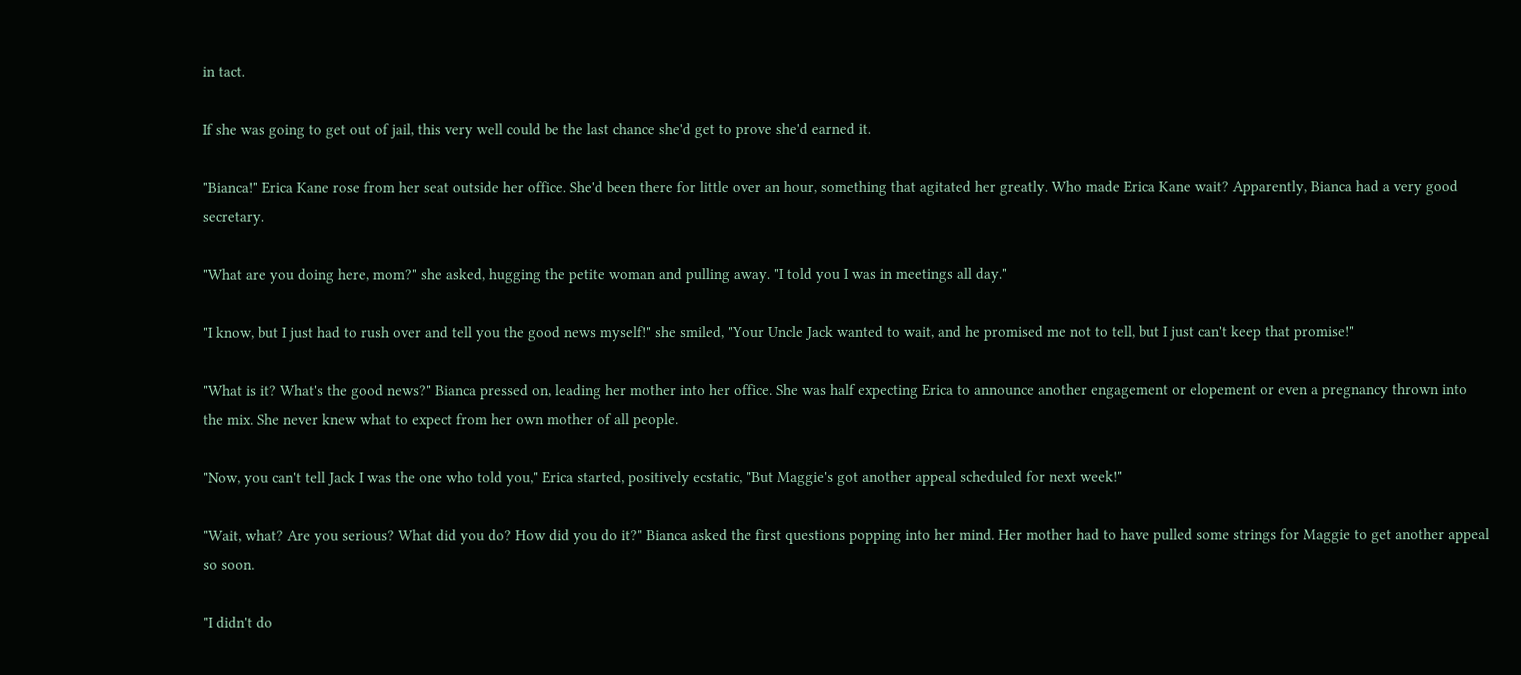in tact.

If she was going to get out of jail, this very well could be the last chance she'd get to prove she'd earned it.

"Bianca!" Erica Kane rose from her seat outside her office. She'd been there for little over an hour, something that agitated her greatly. Who made Erica Kane wait? Apparently, Bianca had a very good secretary.

"What are you doing here, mom?" she asked, hugging the petite woman and pulling away. "I told you I was in meetings all day."

"I know, but I just had to rush over and tell you the good news myself!" she smiled, "Your Uncle Jack wanted to wait, and he promised me not to tell, but I just can't keep that promise!"

"What is it? What's the good news?" Bianca pressed on, leading her mother into her office. She was half expecting Erica to announce another engagement or elopement or even a pregnancy thrown into the mix. She never knew what to expect from her own mother of all people.

"Now, you can't tell Jack I was the one who told you," Erica started, positively ecstatic, "But Maggie's got another appeal scheduled for next week!"

"Wait, what? Are you serious? What did you do? How did you do it?" Bianca asked the first questions popping into her mind. Her mother had to have pulled some strings for Maggie to get another appeal so soon.

"I didn't do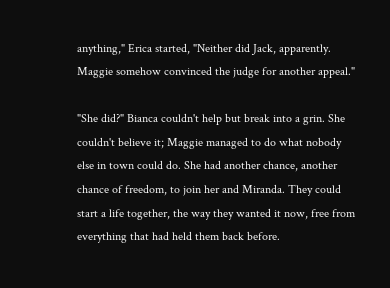anything," Erica started, "Neither did Jack, apparently. Maggie somehow convinced the judge for another appeal."

"She did?" Bianca couldn't help but break into a grin. She couldn't believe it; Maggie managed to do what nobody else in town could do. She had another chance, another chance of freedom, to join her and Miranda. They could start a life together, the way they wanted it now, free from everything that had held them back before.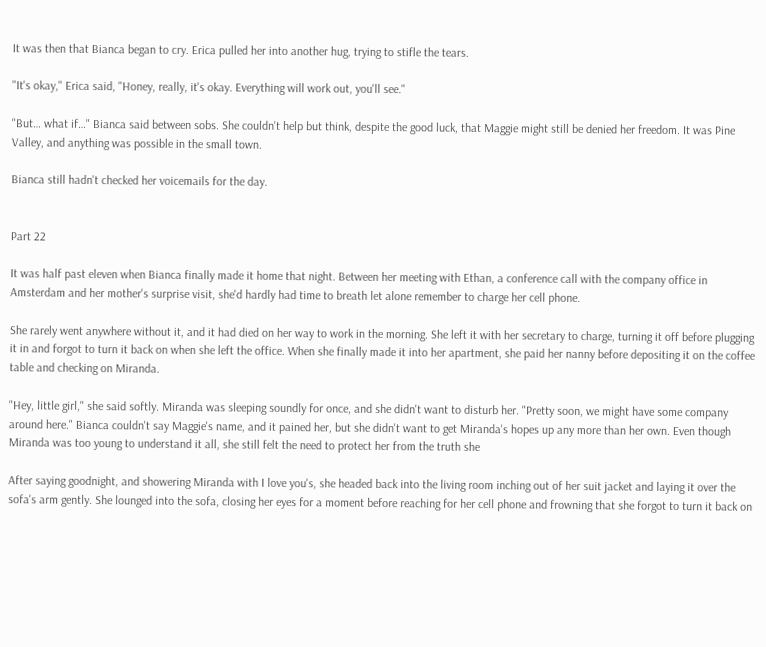It was then that Bianca began to cry. Erica pulled her into another hug, trying to stifle the tears.

"It's okay," Erica said, "Honey, really, it's okay. Everything will work out, you'll see."

"But… what if…" Bianca said between sobs. She couldn't help but think, despite the good luck, that Maggie might still be denied her freedom. It was Pine Valley, and anything was possible in the small town.

Bianca still hadn't checked her voicemails for the day.


Part 22

It was half past eleven when Bianca finally made it home that night. Between her meeting with Ethan, a conference call with the company office in Amsterdam and her mother's surprise visit, she'd hardly had time to breath let alone remember to charge her cell phone.

She rarely went anywhere without it, and it had died on her way to work in the morning. She left it with her secretary to charge, turning it off before plugging it in and forgot to turn it back on when she left the office. When she finally made it into her apartment, she paid her nanny before depositing it on the coffee table and checking on Miranda.

"Hey, little girl," she said softly. Miranda was sleeping soundly for once, and she didn't want to disturb her. "Pretty soon, we might have some company around here." Bianca couldn't say Maggie's name, and it pained her, but she didn't want to get Miranda's hopes up any more than her own. Even though Miranda was too young to understand it all, she still felt the need to protect her from the truth she

After saying goodnight, and showering Miranda with I love you's, she headed back into the living room inching out of her suit jacket and laying it over the sofa's arm gently. She lounged into the sofa, closing her eyes for a moment before reaching for her cell phone and frowning that she forgot to turn it back on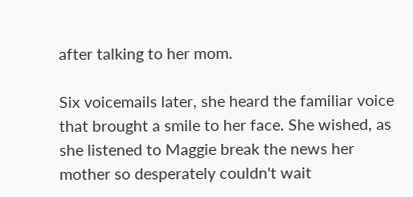after talking to her mom.

Six voicemails later, she heard the familiar voice that brought a smile to her face. She wished, as she listened to Maggie break the news her mother so desperately couldn't wait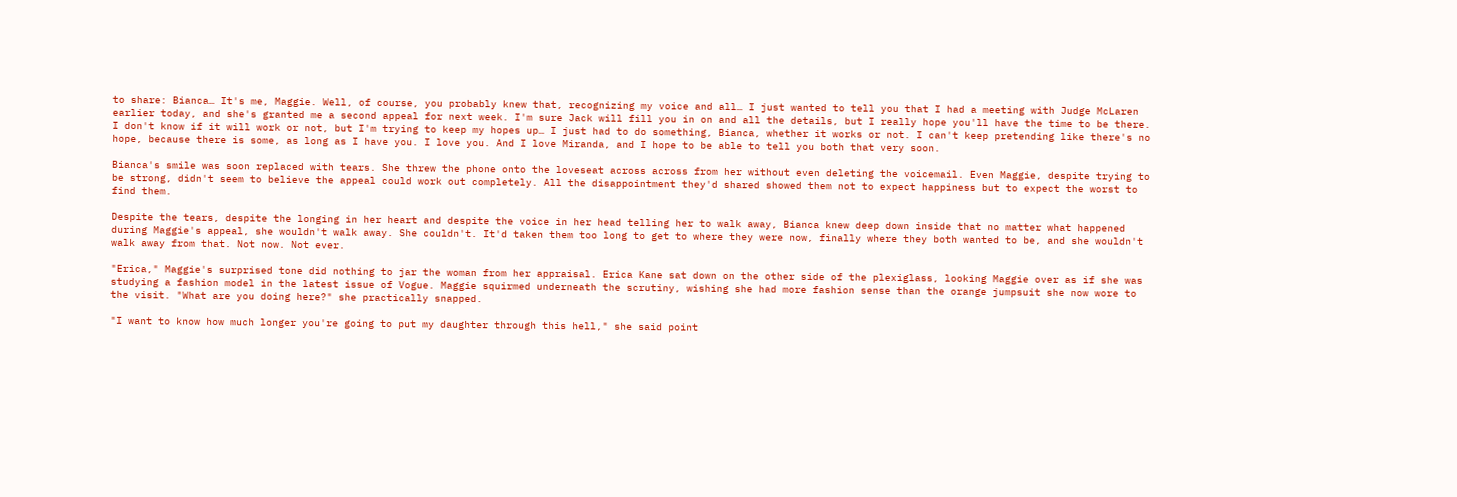to share: Bianca… It's me, Maggie. Well, of course, you probably knew that, recognizing my voice and all… I just wanted to tell you that I had a meeting with Judge McLaren earlier today, and she's granted me a second appeal for next week. I'm sure Jack will fill you in on and all the details, but I really hope you'll have the time to be there. I don't know if it will work or not, but I'm trying to keep my hopes up… I just had to do something, Bianca, whether it works or not. I can't keep pretending like there's no hope, because there is some, as long as I have you. I love you. And I love Miranda, and I hope to be able to tell you both that very soon.

Bianca's smile was soon replaced with tears. She threw the phone onto the loveseat across across from her without even deleting the voicemail. Even Maggie, despite trying to be strong, didn't seem to believe the appeal could work out completely. All the disappointment they'd shared showed them not to expect happiness but to expect the worst to find them.

Despite the tears, despite the longing in her heart and despite the voice in her head telling her to walk away, Bianca knew deep down inside that no matter what happened during Maggie's appeal, she wouldn't walk away. She couldn't. It'd taken them too long to get to where they were now, finally where they both wanted to be, and she wouldn't walk away from that. Not now. Not ever.

"Erica," Maggie's surprised tone did nothing to jar the woman from her appraisal. Erica Kane sat down on the other side of the plexiglass, looking Maggie over as if she was studying a fashion model in the latest issue of Vogue. Maggie squirmed underneath the scrutiny, wishing she had more fashion sense than the orange jumpsuit she now wore to the visit. "What are you doing here?" she practically snapped.

"I want to know how much longer you're going to put my daughter through this hell," she said point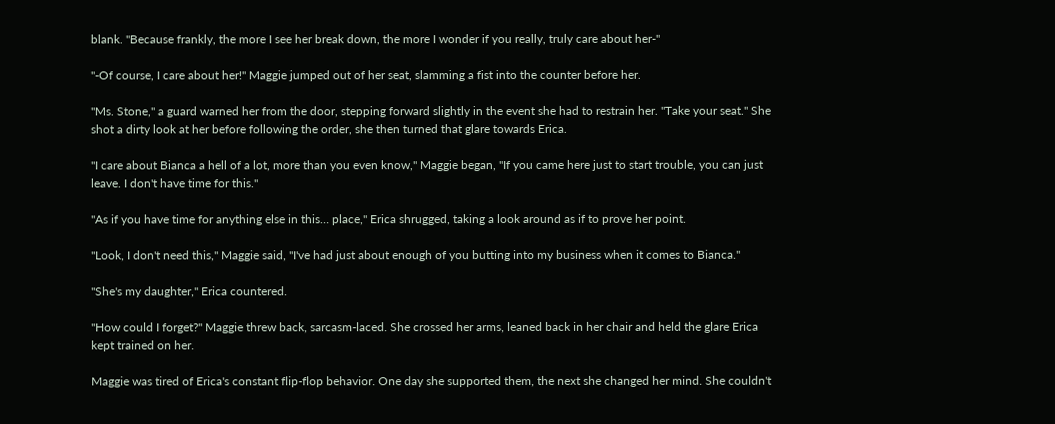blank. "Because frankly, the more I see her break down, the more I wonder if you really, truly care about her-"

"-Of course, I care about her!" Maggie jumped out of her seat, slamming a fist into the counter before her.

"Ms. Stone," a guard warned her from the door, stepping forward slightly in the event she had to restrain her. "Take your seat." She shot a dirty look at her before following the order, she then turned that glare towards Erica.

"I care about Bianca a hell of a lot, more than you even know," Maggie began, "If you came here just to start trouble, you can just leave. I don't have time for this."

"As if you have time for anything else in this… place," Erica shrugged, taking a look around as if to prove her point.

"Look, I don't need this," Maggie said, "I've had just about enough of you butting into my business when it comes to Bianca."

"She's my daughter," Erica countered.

"How could I forget?" Maggie threw back, sarcasm-laced. She crossed her arms, leaned back in her chair and held the glare Erica kept trained on her.

Maggie was tired of Erica's constant flip-flop behavior. One day she supported them, the next she changed her mind. She couldn't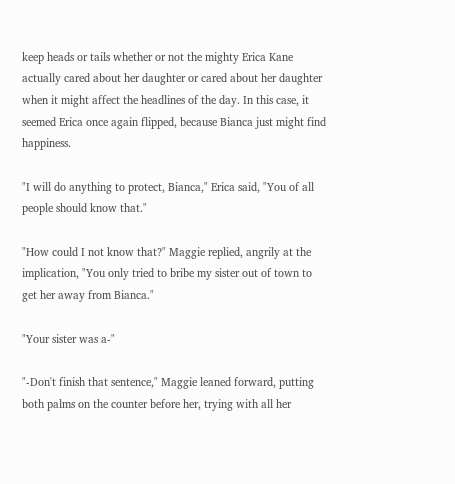keep heads or tails whether or not the mighty Erica Kane actually cared about her daughter or cared about her daughter when it might affect the headlines of the day. In this case, it seemed Erica once again flipped, because Bianca just might find happiness.

"I will do anything to protect, Bianca," Erica said, "You of all people should know that."

"How could I not know that?" Maggie replied, angrily at the implication, "You only tried to bribe my sister out of town to get her away from Bianca."

"Your sister was a-"

"-Don't finish that sentence," Maggie leaned forward, putting both palms on the counter before her, trying with all her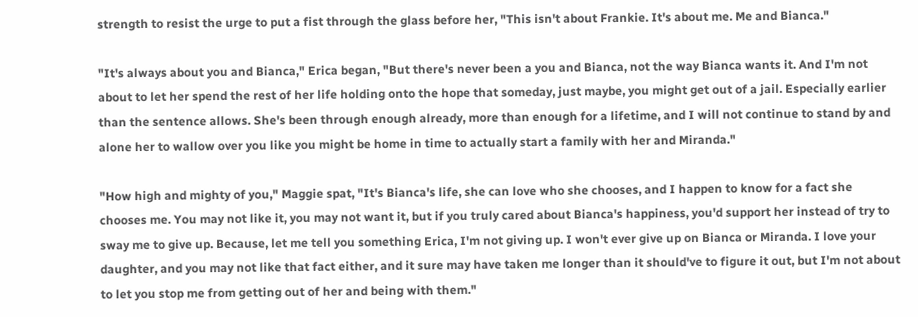strength to resist the urge to put a fist through the glass before her, "This isn't about Frankie. It's about me. Me and Bianca."

"It's always about you and Bianca," Erica began, "But there's never been a you and Bianca, not the way Bianca wants it. And I'm not about to let her spend the rest of her life holding onto the hope that someday, just maybe, you might get out of a jail. Especially earlier than the sentence allows. She's been through enough already, more than enough for a lifetime, and I will not continue to stand by and alone her to wallow over you like you might be home in time to actually start a family with her and Miranda."

"How high and mighty of you," Maggie spat, "It's Bianca's life, she can love who she chooses, and I happen to know for a fact she chooses me. You may not like it, you may not want it, but if you truly cared about Bianca's happiness, you'd support her instead of try to sway me to give up. Because, let me tell you something Erica, I'm not giving up. I won't ever give up on Bianca or Miranda. I love your daughter, and you may not like that fact either, and it sure may have taken me longer than it should've to figure it out, but I'm not about to let you stop me from getting out of her and being with them."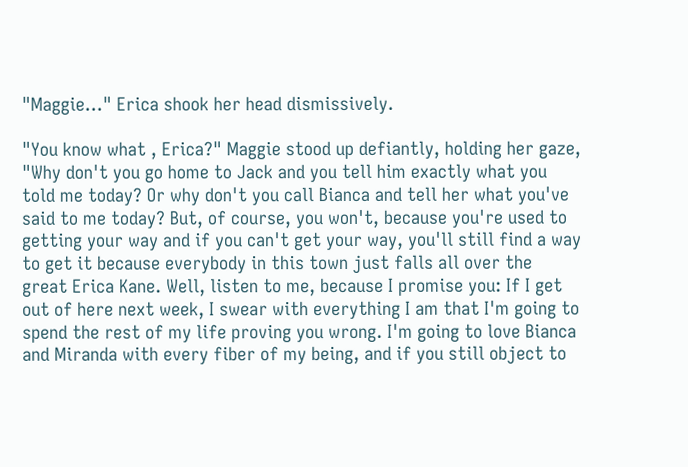"Maggie…" Erica shook her head dismissively.

"You know what , Erica?" Maggie stood up defiantly, holding her gaze, "Why don't you go home to Jack and you tell him exactly what you told me today? Or why don't you call Bianca and tell her what you've said to me today? But, of course, you won't, because you're used to getting your way and if you can't get your way, you'll still find a way to get it because everybody in this town just falls all over the great Erica Kane. Well, listen to me, because I promise you: If I get out of here next week, I swear with everything I am that I'm going to spend the rest of my life proving you wrong. I'm going to love Bianca and Miranda with every fiber of my being, and if you still object to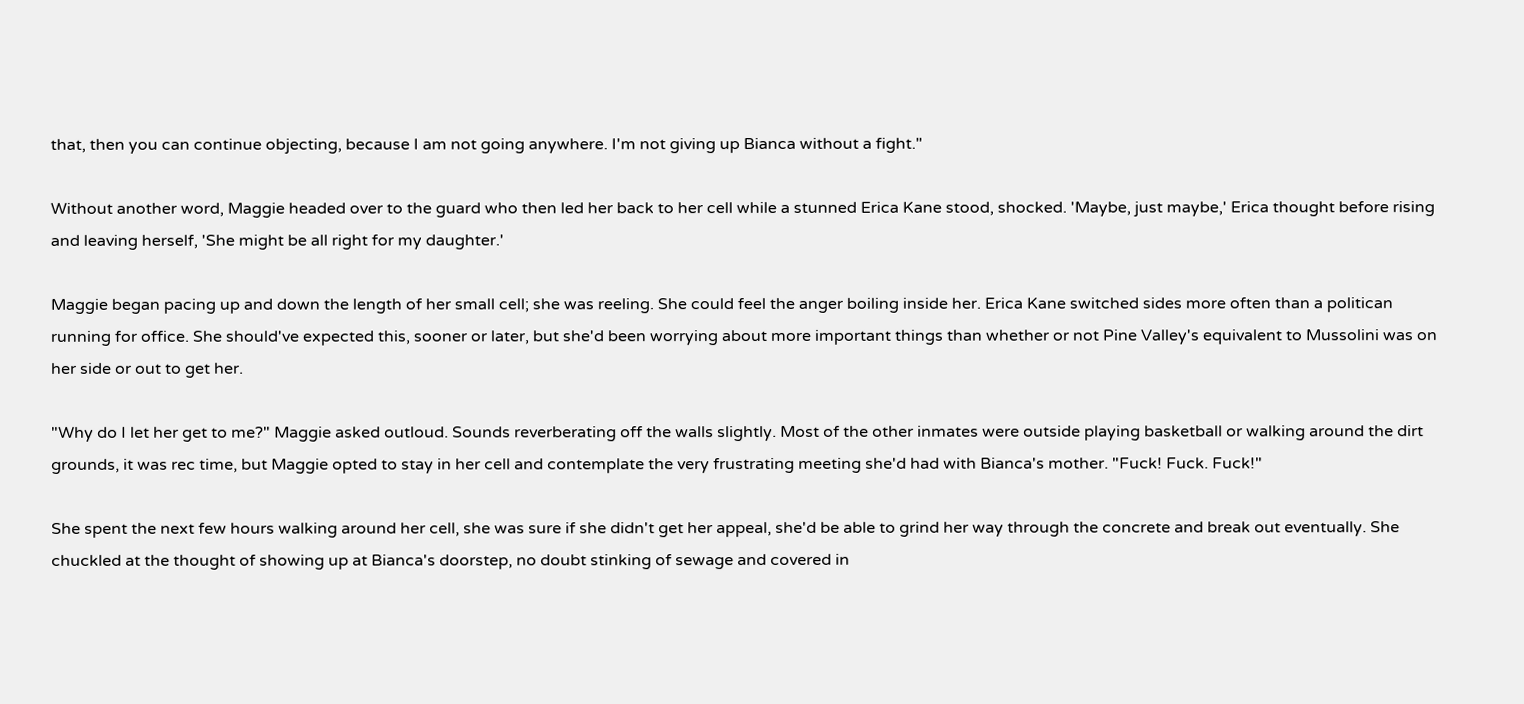that, then you can continue objecting, because I am not going anywhere. I'm not giving up Bianca without a fight."

Without another word, Maggie headed over to the guard who then led her back to her cell while a stunned Erica Kane stood, shocked. 'Maybe, just maybe,' Erica thought before rising and leaving herself, 'She might be all right for my daughter.'

Maggie began pacing up and down the length of her small cell; she was reeling. She could feel the anger boiling inside her. Erica Kane switched sides more often than a politican running for office. She should've expected this, sooner or later, but she'd been worrying about more important things than whether or not Pine Valley's equivalent to Mussolini was on her side or out to get her.

"Why do I let her get to me?" Maggie asked outloud. Sounds reverberating off the walls slightly. Most of the other inmates were outside playing basketball or walking around the dirt grounds, it was rec time, but Maggie opted to stay in her cell and contemplate the very frustrating meeting she'd had with Bianca's mother. "Fuck! Fuck. Fuck!"

She spent the next few hours walking around her cell, she was sure if she didn't get her appeal, she'd be able to grind her way through the concrete and break out eventually. She chuckled at the thought of showing up at Bianca's doorstep, no doubt stinking of sewage and covered in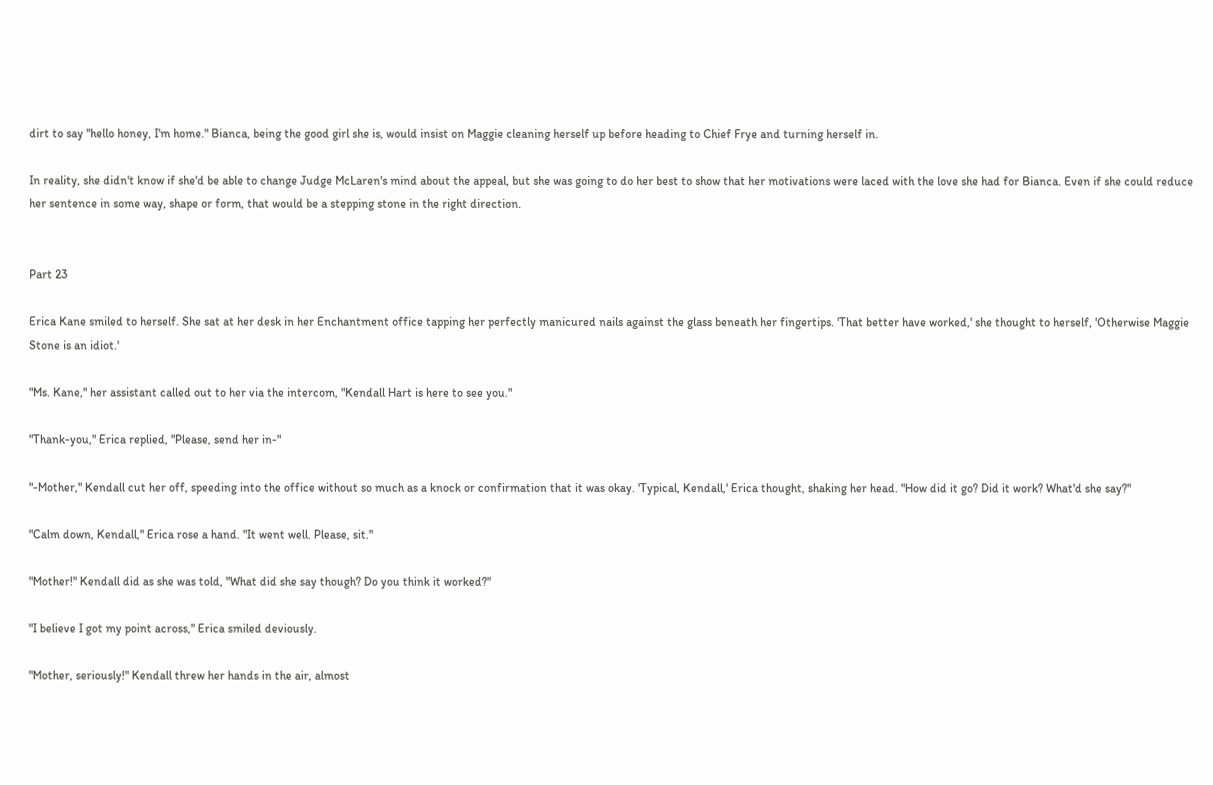dirt to say "hello honey, I'm home." Bianca, being the good girl she is, would insist on Maggie cleaning herself up before heading to Chief Frye and turning herself in.

In reality, she didn't know if she'd be able to change Judge McLaren's mind about the appeal, but she was going to do her best to show that her motivations were laced with the love she had for Bianca. Even if she could reduce her sentence in some way, shape or form, that would be a stepping stone in the right direction.


Part 23

Erica Kane smiled to herself. She sat at her desk in her Enchantment office tapping her perfectly manicured nails against the glass beneath her fingertips. 'That better have worked,' she thought to herself, 'Otherwise Maggie Stone is an idiot.'

"Ms. Kane," her assistant called out to her via the intercom, "Kendall Hart is here to see you."

"Thank-you," Erica replied, "Please, send her in-"

"-Mother," Kendall cut her off, speeding into the office without so much as a knock or confirmation that it was okay. 'Typical, Kendall,' Erica thought, shaking her head. "How did it go? Did it work? What'd she say?"

"Calm down, Kendall," Erica rose a hand. "It went well. Please, sit."

"Mother!" Kendall did as she was told, "What did she say though? Do you think it worked?"

"I believe I got my point across," Erica smiled deviously.

"Mother, seriously!" Kendall threw her hands in the air, almost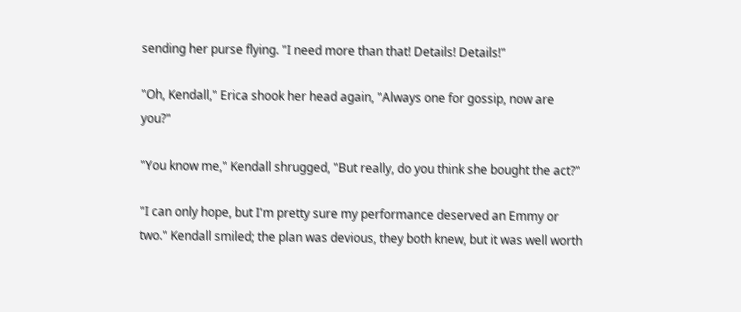sending her purse flying. "I need more than that! Details! Details!"

"Oh, Kendall," Erica shook her head again, "Always one for gossip, now are you?"

"You know me," Kendall shrugged, "But really, do you think she bought the act?"

"I can only hope, but I'm pretty sure my performance deserved an Emmy or two." Kendall smiled; the plan was devious, they both knew, but it was well worth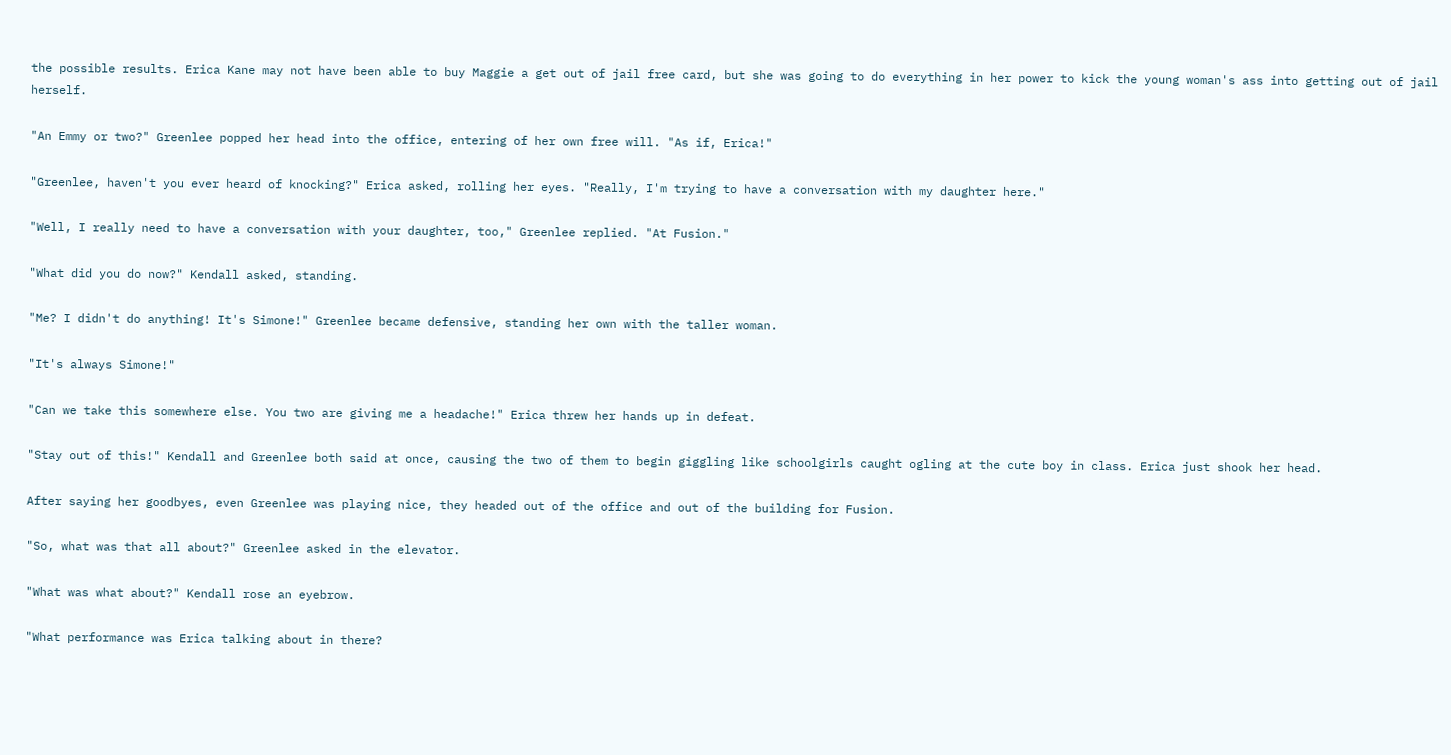the possible results. Erica Kane may not have been able to buy Maggie a get out of jail free card, but she was going to do everything in her power to kick the young woman's ass into getting out of jail herself.

"An Emmy or two?" Greenlee popped her head into the office, entering of her own free will. "As if, Erica!"

"Greenlee, haven't you ever heard of knocking?" Erica asked, rolling her eyes. "Really, I'm trying to have a conversation with my daughter here."

"Well, I really need to have a conversation with your daughter, too," Greenlee replied. "At Fusion."

"What did you do now?" Kendall asked, standing.

"Me? I didn't do anything! It's Simone!" Greenlee became defensive, standing her own with the taller woman.

"It's always Simone!"

"Can we take this somewhere else. You two are giving me a headache!" Erica threw her hands up in defeat.

"Stay out of this!" Kendall and Greenlee both said at once, causing the two of them to begin giggling like schoolgirls caught ogling at the cute boy in class. Erica just shook her head.

After saying her goodbyes, even Greenlee was playing nice, they headed out of the office and out of the building for Fusion.

"So, what was that all about?" Greenlee asked in the elevator.

"What was what about?" Kendall rose an eyebrow.

"What performance was Erica talking about in there?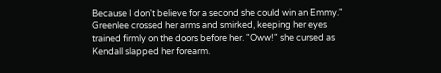Because I don't believe for a second she could win an Emmy." Greenlee crossed her arms and smirked, keeping her eyes trained firmly on the doors before her. "Oww!" she cursed as Kendall slapped her forearm.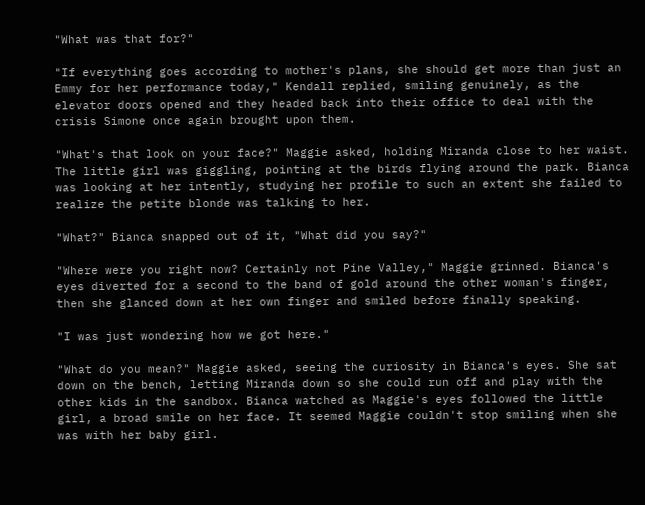"What was that for?"

"If everything goes according to mother's plans, she should get more than just an Emmy for her performance today," Kendall replied, smiling genuinely, as the elevator doors opened and they headed back into their office to deal with the crisis Simone once again brought upon them.

"What's that look on your face?" Maggie asked, holding Miranda close to her waist. The little girl was giggling, pointing at the birds flying around the park. Bianca was looking at her intently, studying her profile to such an extent she failed to realize the petite blonde was talking to her.

"What?" Bianca snapped out of it, "What did you say?"

"Where were you right now? Certainly not Pine Valley," Maggie grinned. Bianca's eyes diverted for a second to the band of gold around the other woman's finger, then she glanced down at her own finger and smiled before finally speaking.

"I was just wondering how we got here."

"What do you mean?" Maggie asked, seeing the curiosity in Bianca's eyes. She sat down on the bench, letting Miranda down so she could run off and play with the other kids in the sandbox. Bianca watched as Maggie's eyes followed the little girl, a broad smile on her face. It seemed Maggie couldn't stop smiling when she was with her baby girl.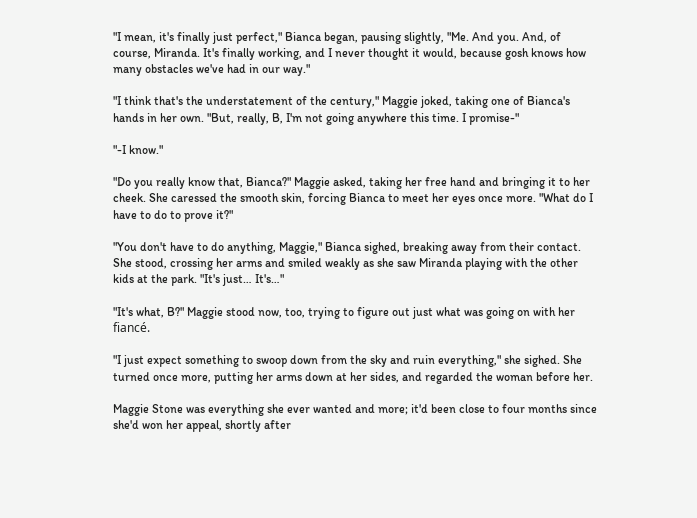"I mean, it's finally just perfect," Bianca began, pausing slightly, "Me. And you. And, of course, Miranda. It's finally working, and I never thought it would, because gosh knows how many obstacles we've had in our way."

"I think that's the understatement of the century," Maggie joked, taking one of Bianca's hands in her own. "But, really, B, I'm not going anywhere this time. I promise-"

"-I know."

"Do you really know that, Bianca?" Maggie asked, taking her free hand and bringing it to her cheek. She caressed the smooth skin, forcing Bianca to meet her eyes once more. "What do I have to do to prove it?"

"You don't have to do anything, Maggie," Bianca sighed, breaking away from their contact. She stood, crossing her arms and smiled weakly as she saw Miranda playing with the other kids at the park. "It's just… It's…"

"It's what, B?" Maggie stood now, too, trying to figure out just what was going on with her fiancé.

"I just expect something to swoop down from the sky and ruin everything," she sighed. She turned once more, putting her arms down at her sides, and regarded the woman before her.

Maggie Stone was everything she ever wanted and more; it'd been close to four months since she'd won her appeal, shortly after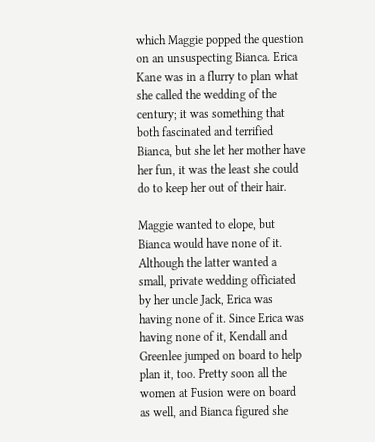which Maggie popped the question on an unsuspecting Bianca. Erica Kane was in a flurry to plan what she called the wedding of the century; it was something that both fascinated and terrified Bianca, but she let her mother have her fun, it was the least she could do to keep her out of their hair.

Maggie wanted to elope, but Bianca would have none of it. Although the latter wanted a small, private wedding officiated by her uncle Jack, Erica was having none of it. Since Erica was having none of it, Kendall and Greenlee jumped on board to help plan it, too. Pretty soon all the women at Fusion were on board as well, and Bianca figured she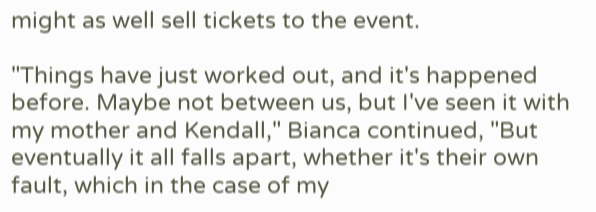might as well sell tickets to the event.

"Things have just worked out, and it's happened before. Maybe not between us, but I've seen it with my mother and Kendall," Bianca continued, "But eventually it all falls apart, whether it's their own fault, which in the case of my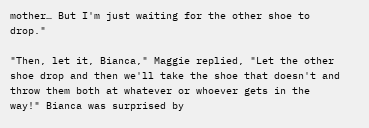mother… But I'm just waiting for the other shoe to drop."

"Then, let it, Bianca," Maggie replied, "Let the other shoe drop and then we'll take the shoe that doesn't and throw them both at whatever or whoever gets in the way!" Bianca was surprised by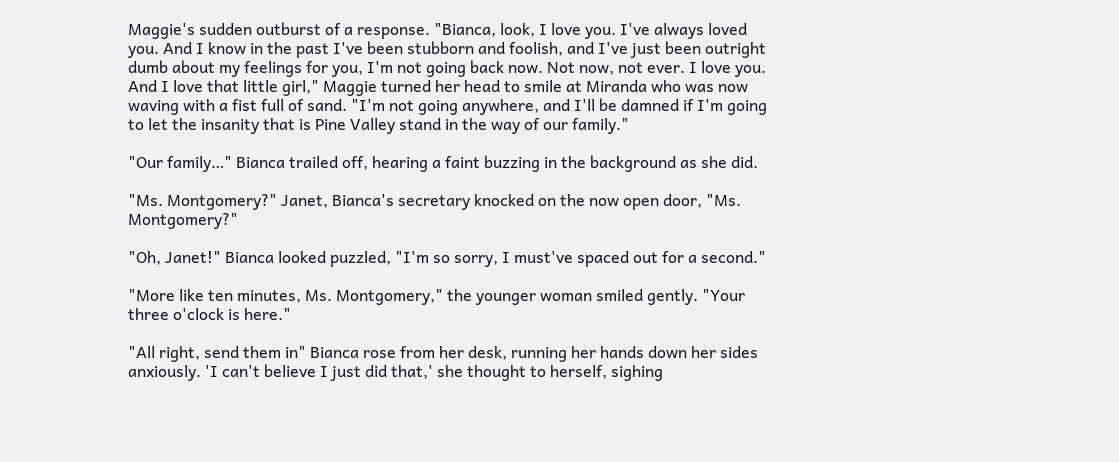Maggie's sudden outburst of a response. "Bianca, look, I love you. I've always loved you. And I know in the past I've been stubborn and foolish, and I've just been outright dumb about my feelings for you, I'm not going back now. Not now, not ever. I love you. And I love that little girl," Maggie turned her head to smile at Miranda who was now waving with a fist full of sand. "I'm not going anywhere, and I'll be damned if I'm going to let the insanity that is Pine Valley stand in the way of our family."

"Our family…" Bianca trailed off, hearing a faint buzzing in the background as she did.

"Ms. Montgomery?" Janet, Bianca's secretary knocked on the now open door, "Ms. Montgomery?"

"Oh, Janet!" Bianca looked puzzled, "I'm so sorry, I must've spaced out for a second."

"More like ten minutes, Ms. Montgomery," the younger woman smiled gently. "Your three o'clock is here."

"All right, send them in" Bianca rose from her desk, running her hands down her sides anxiously. 'I can't believe I just did that,' she thought to herself, sighing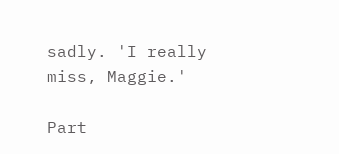sadly. 'I really miss, Maggie.'

Part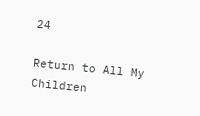24

Return to All My Children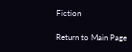Fiction

Return to Main Page